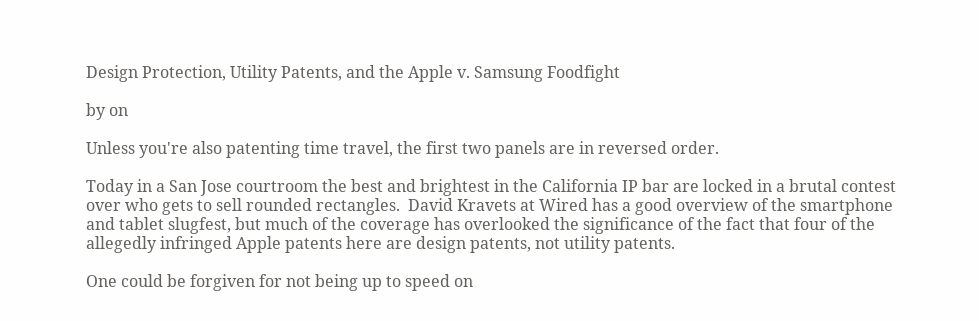Design Protection, Utility Patents, and the Apple v. Samsung Foodfight

by on

Unless you're also patenting time travel, the first two panels are in reversed order.

Today in a San Jose courtroom the best and brightest in the California IP bar are locked in a brutal contest over who gets to sell rounded rectangles.  David Kravets at Wired has a good overview of the smartphone and tablet slugfest, but much of the coverage has overlooked the significance of the fact that four of the allegedly infringed Apple patents here are design patents, not utility patents.

One could be forgiven for not being up to speed on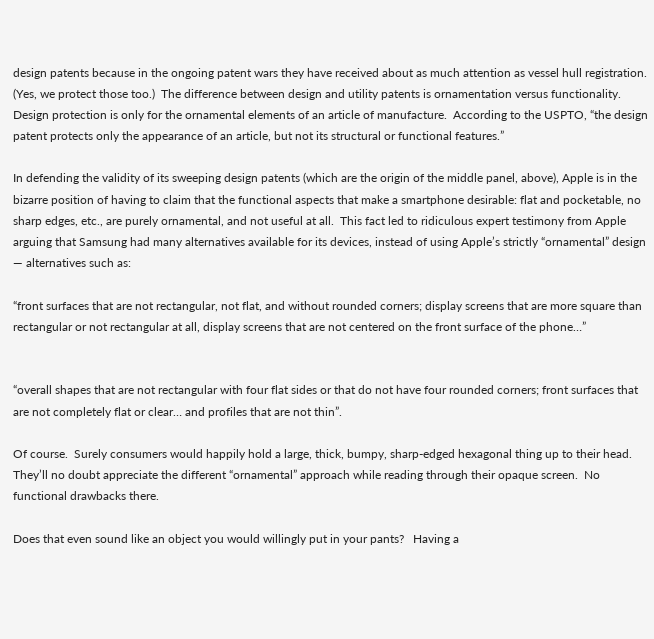design patents because in the ongoing patent wars they have received about as much attention as vessel hull registration. (Yes, we protect those too.)  The difference between design and utility patents is ornamentation versus functionality.  Design protection is only for the ornamental elements of an article of manufacture.  According to the USPTO, “the design patent protects only the appearance of an article, but not its structural or functional features.”

In defending the validity of its sweeping design patents (which are the origin of the middle panel, above), Apple is in the bizarre position of having to claim that the functional aspects that make a smartphone desirable: flat and pocketable, no sharp edges, etc., are purely ornamental, and not useful at all.  This fact led to ridiculous expert testimony from Apple arguing that Samsung had many alternatives available for its devices, instead of using Apple’s strictly “ornamental” design — alternatives such as:

“front surfaces that are not rectangular, not flat, and without rounded corners; display screens that are more square than rectangular or not rectangular at all, display screens that are not centered on the front surface of the phone…”


“overall shapes that are not rectangular with four flat sides or that do not have four rounded corners; front surfaces that are not completely flat or clear… and profiles that are not thin”.

Of course.  Surely consumers would happily hold a large, thick, bumpy, sharp-edged hexagonal thing up to their head.  They’ll no doubt appreciate the different “ornamental” approach while reading through their opaque screen.  No functional drawbacks there.

Does that even sound like an object you would willingly put in your pants?   Having a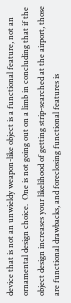device that is not an unwieldy weapon-like object is a functional feature, not an ornamental design choice.  One is not going out on a limb in concluding that if the object design increases your likelihood of getting strip-searched at the airport, those are functional drawbacks, and foreclosing functional features is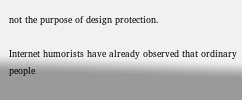not the purpose of design protection.

Internet humorists have already observed that ordinary people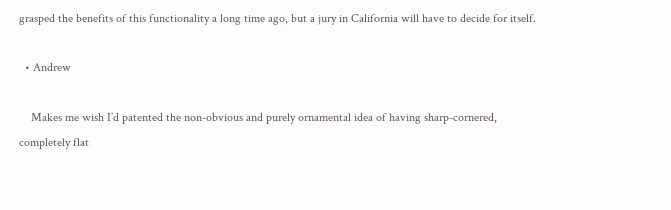grasped the benefits of this functionality a long time ago, but a jury in California will have to decide for itself.

  • Andrew

    Makes me wish I’d patented the non-obvious and purely ornamental idea of having sharp-cornered, completely flat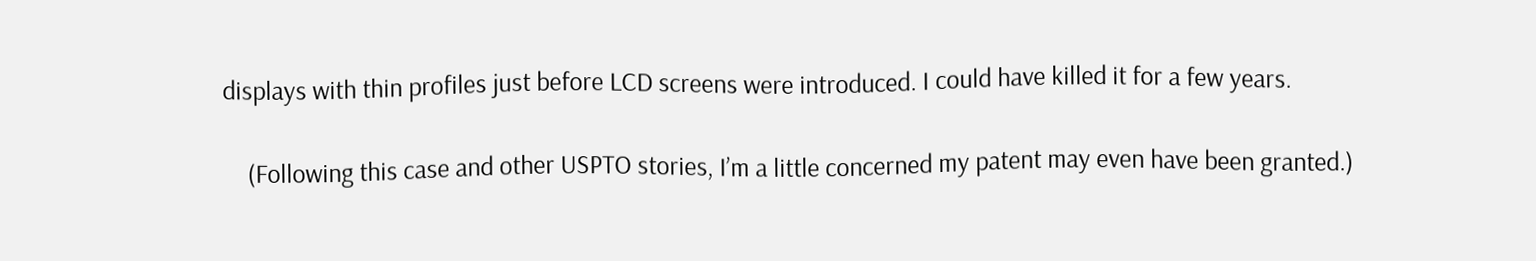displays with thin profiles just before LCD screens were introduced. I could have killed it for a few years.

    (Following this case and other USPTO stories, I’m a little concerned my patent may even have been granted.)